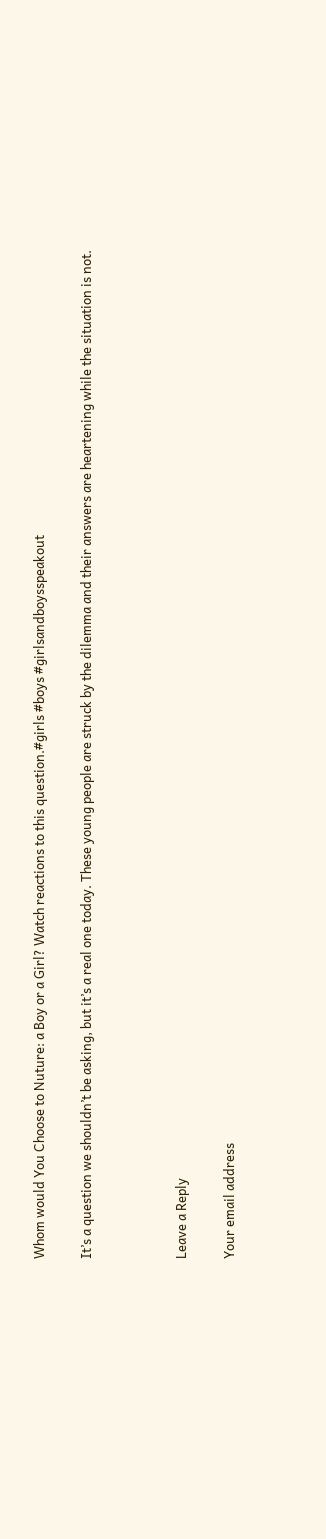Whom would You Choose to Nuture: a Boy or a Girl? Watch reactions to this question.#girls #boys #girlsandboysspeakout

It’s a question we shouldn’t be asking, but it’s a real one today. These young people are struck by the dilemma and their answers are heartening while the situation is not.



Leave a Reply

Your email address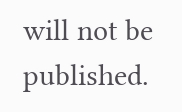will not be published.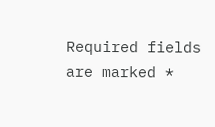Required fields are marked *